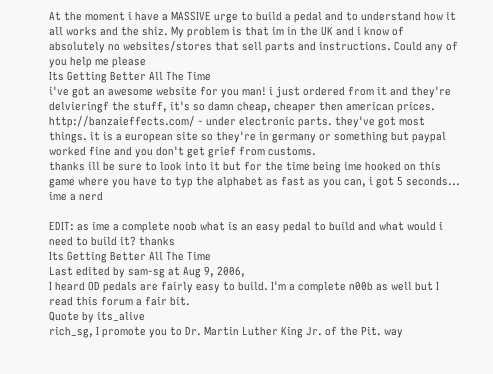At the moment i have a MASSIVE urge to build a pedal and to understand how it all works and the shiz. My problem is that im in the UK and i know of absolutely no websites/stores that sell parts and instructions. Could any of you help me please
Its Getting Better All The Time
i've got an awesome website for you man! i just ordered from it and they're delvieringf the stuff, it's so damn cheap, cheaper then american prices. http://banzaieffects.com/ - under electronic parts. they've got most things. it is a european site so they're in germany or something but paypal worked fine and you don't get grief from customs.
thanks ill be sure to look into it but for the time being ime hooked on this game where you have to typ the alphabet as fast as you can, i got 5 seconds... ime a nerd

EDIT: as ime a complete noob what is an easy pedal to build and what would i need to build it? thanks
Its Getting Better All The Time
Last edited by sam-sg at Aug 9, 2006,
I heard OD pedals are fairly easy to build. I'm a complete n00b as well but I read this forum a fair bit.
Quote by its_alive
rich_sg, I promote you to Dr. Martin Luther King Jr. of the Pit. way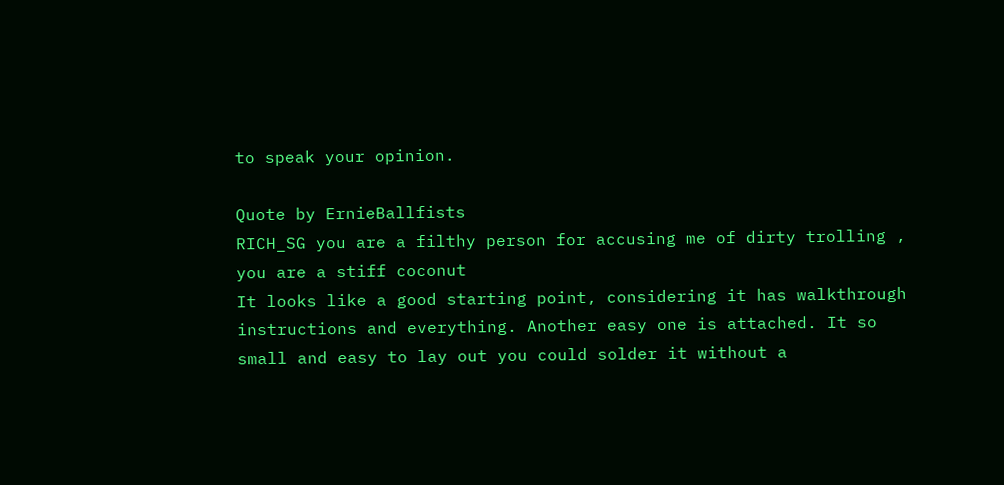to speak your opinion.

Quote by ErnieBallfists
RICH_SG you are a filthy person for accusing me of dirty trolling , you are a stiff coconut
It looks like a good starting point, considering it has walkthrough instructions and everything. Another easy one is attached. It so small and easy to lay out you could solder it without a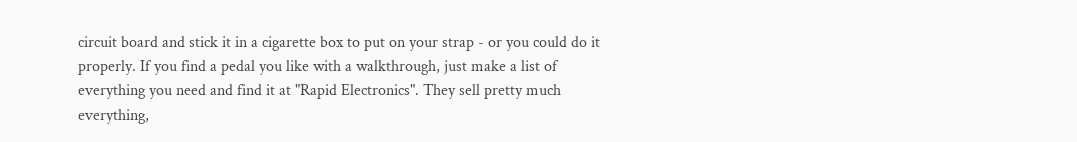circuit board and stick it in a cigarette box to put on your strap - or you could do it properly. If you find a pedal you like with a walkthrough, just make a list of everything you need and find it at "Rapid Electronics". They sell pretty much everything,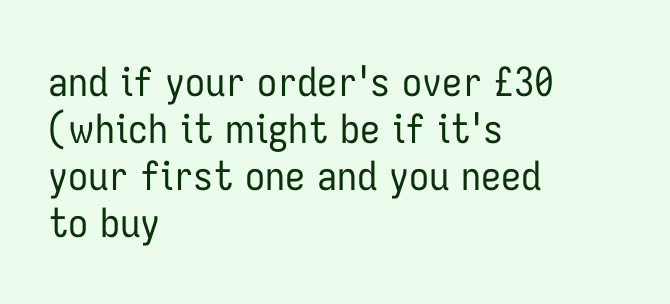and if your order's over £30 (which it might be if it's your first one and you need to buy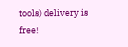tools) delivery is free!